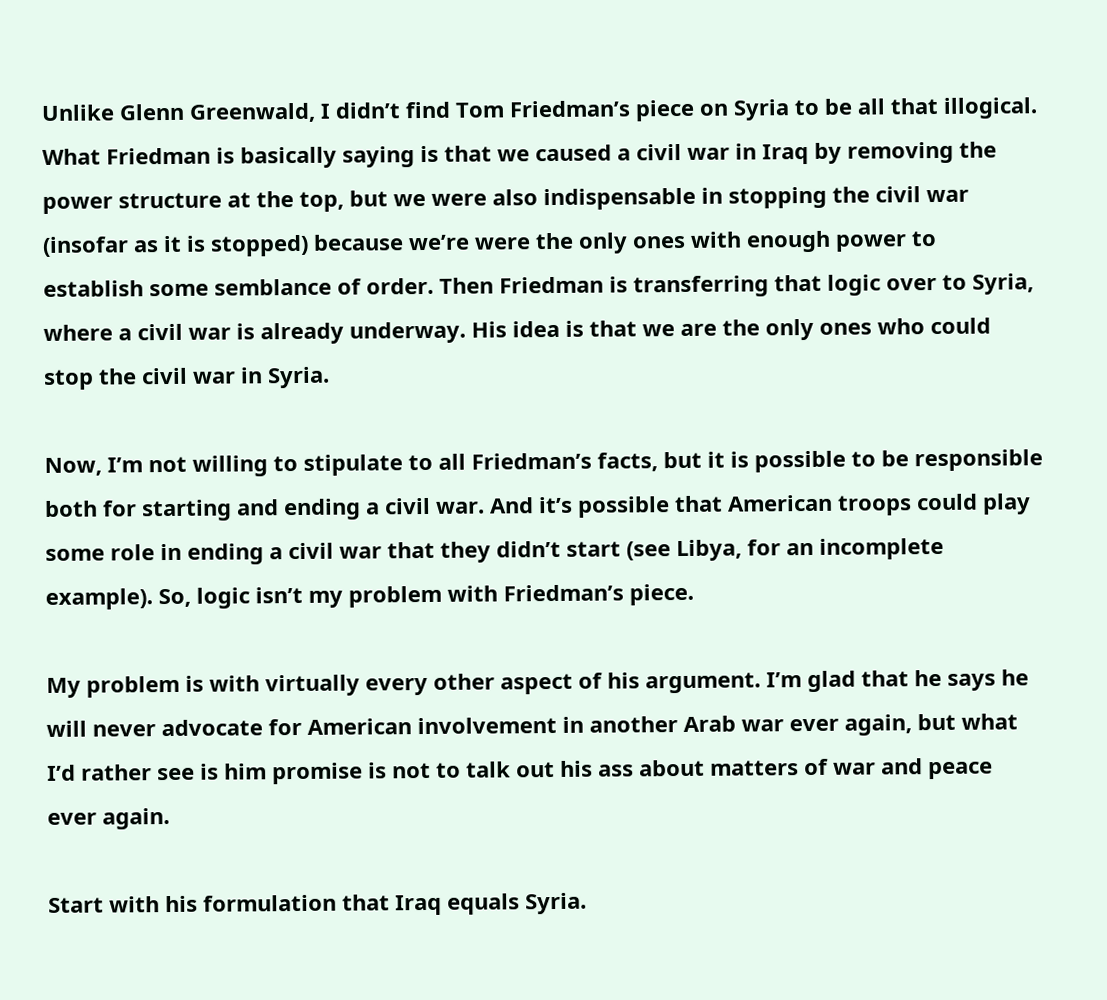Unlike Glenn Greenwald, I didn’t find Tom Friedman’s piece on Syria to be all that illogical. What Friedman is basically saying is that we caused a civil war in Iraq by removing the power structure at the top, but we were also indispensable in stopping the civil war (insofar as it is stopped) because we’re were the only ones with enough power to establish some semblance of order. Then Friedman is transferring that logic over to Syria, where a civil war is already underway. His idea is that we are the only ones who could stop the civil war in Syria.

Now, I’m not willing to stipulate to all Friedman’s facts, but it is possible to be responsible both for starting and ending a civil war. And it’s possible that American troops could play some role in ending a civil war that they didn’t start (see Libya, for an incomplete example). So, logic isn’t my problem with Friedman’s piece.

My problem is with virtually every other aspect of his argument. I’m glad that he says he will never advocate for American involvement in another Arab war ever again, but what I’d rather see is him promise is not to talk out his ass about matters of war and peace ever again.

Start with his formulation that Iraq equals Syria.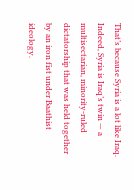That’s because Syria is a lot like Iraq. Indeed, Syria is Iraq’s twin — a multisectarian, minority-ruled dictatorship that was held together by an iron fist under Baathist ideology.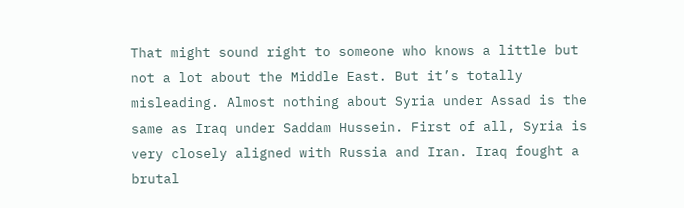That might sound right to someone who knows a little but not a lot about the Middle East. But it’s totally misleading. Almost nothing about Syria under Assad is the same as Iraq under Saddam Hussein. First of all, Syria is very closely aligned with Russia and Iran. Iraq fought a brutal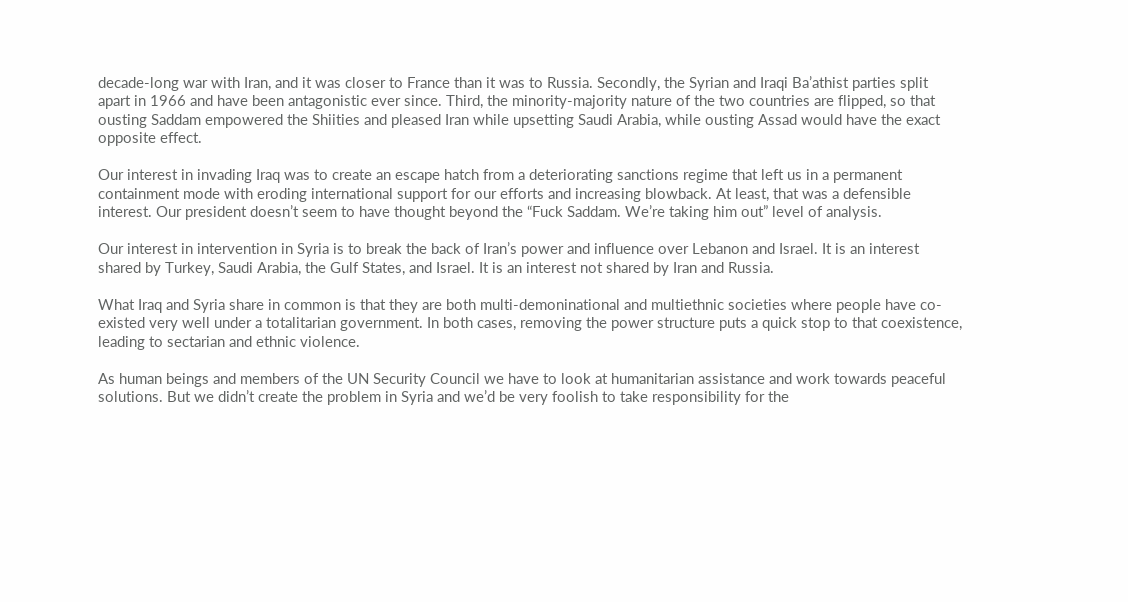decade-long war with Iran, and it was closer to France than it was to Russia. Secondly, the Syrian and Iraqi Ba’athist parties split apart in 1966 and have been antagonistic ever since. Third, the minority-majority nature of the two countries are flipped, so that ousting Saddam empowered the Shiities and pleased Iran while upsetting Saudi Arabia, while ousting Assad would have the exact opposite effect.

Our interest in invading Iraq was to create an escape hatch from a deteriorating sanctions regime that left us in a permanent containment mode with eroding international support for our efforts and increasing blowback. At least, that was a defensible interest. Our president doesn’t seem to have thought beyond the “Fuck Saddam. We’re taking him out” level of analysis.

Our interest in intervention in Syria is to break the back of Iran’s power and influence over Lebanon and Israel. It is an interest shared by Turkey, Saudi Arabia, the Gulf States, and Israel. It is an interest not shared by Iran and Russia.

What Iraq and Syria share in common is that they are both multi-demoninational and multiethnic societies where people have co-existed very well under a totalitarian government. In both cases, removing the power structure puts a quick stop to that coexistence, leading to sectarian and ethnic violence.

As human beings and members of the UN Security Council we have to look at humanitarian assistance and work towards peaceful solutions. But we didn’t create the problem in Syria and we’d be very foolish to take responsibility for the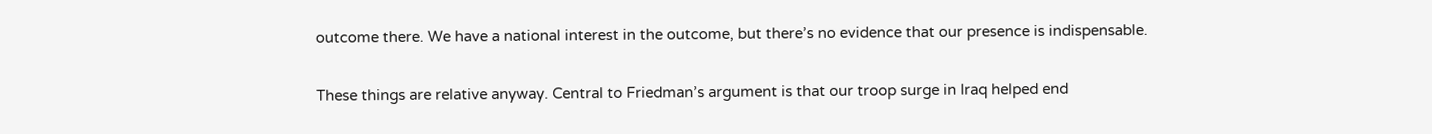outcome there. We have a national interest in the outcome, but there’s no evidence that our presence is indispensable.

These things are relative anyway. Central to Friedman’s argument is that our troop surge in Iraq helped end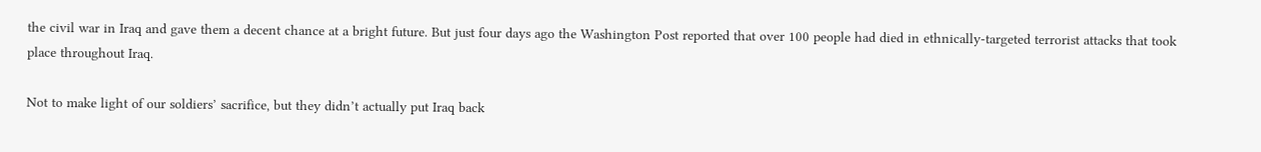the civil war in Iraq and gave them a decent chance at a bright future. But just four days ago the Washington Post reported that over 100 people had died in ethnically-targeted terrorist attacks that took place throughout Iraq.

Not to make light of our soldiers’ sacrifice, but they didn’t actually put Iraq back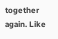together again. Like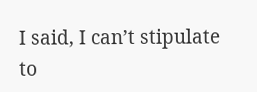I said, I can’t stipulate to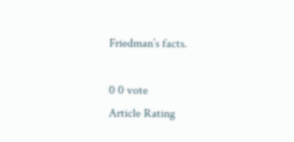Friedman’s facts.

0 0 vote
Article Rating